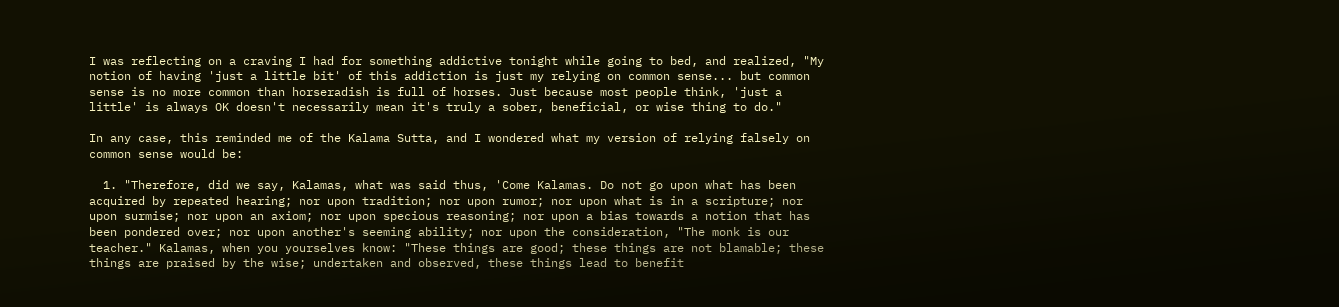I was reflecting on a craving I had for something addictive tonight while going to bed, and realized, "My notion of having 'just a little bit' of this addiction is just my relying on common sense... but common sense is no more common than horseradish is full of horses. Just because most people think, 'just a little' is always OK doesn't necessarily mean it's truly a sober, beneficial, or wise thing to do."

In any case, this reminded me of the Kalama Sutta, and I wondered what my version of relying falsely on common sense would be:

  1. "Therefore, did we say, Kalamas, what was said thus, 'Come Kalamas. Do not go upon what has been acquired by repeated hearing; nor upon tradition; nor upon rumor; nor upon what is in a scripture; nor upon surmise; nor upon an axiom; nor upon specious reasoning; nor upon a bias towards a notion that has been pondered over; nor upon another's seeming ability; nor upon the consideration, "The monk is our teacher." Kalamas, when you yourselves know: "These things are good; these things are not blamable; these things are praised by the wise; undertaken and observed, these things lead to benefit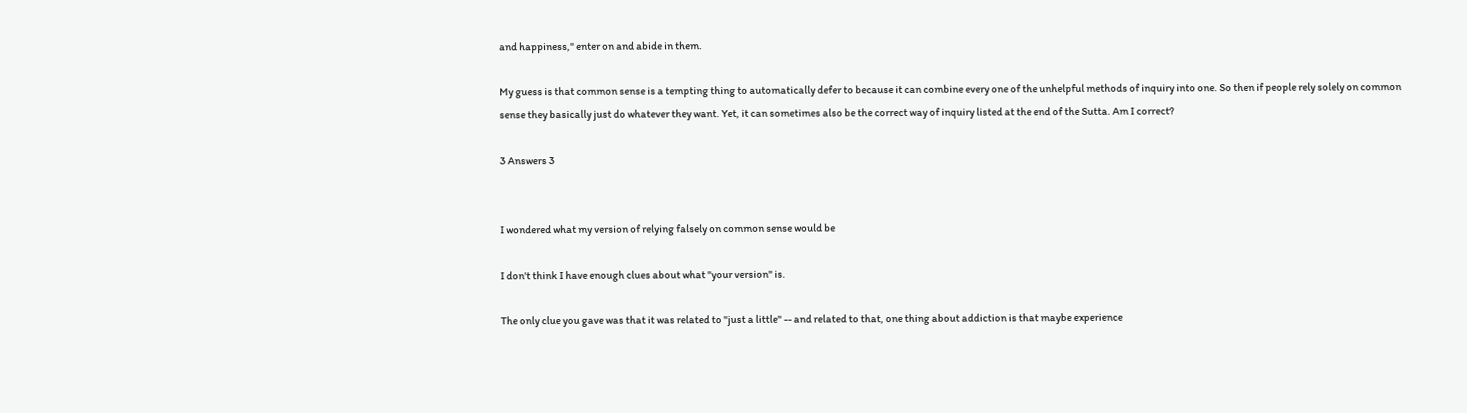and happiness," enter on and abide in them.

My guess is that common sense is a tempting thing to automatically defer to because it can combine every one of the unhelpful methods of inquiry into one. So then if people rely solely on common sense they basically just do whatever they want. Yet, it can sometimes also be the correct way of inquiry listed at the end of the Sutta. Am I correct?

3 Answers 3


I wondered what my version of relying falsely on common sense would be

I don't think I have enough clues about what "your version" is.

The only clue you gave was that it was related to "just a little" -- and related to that, one thing about addiction is that maybe experience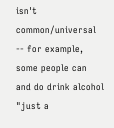isn't common/universal -- for example, some people can and do drink alcohol "just a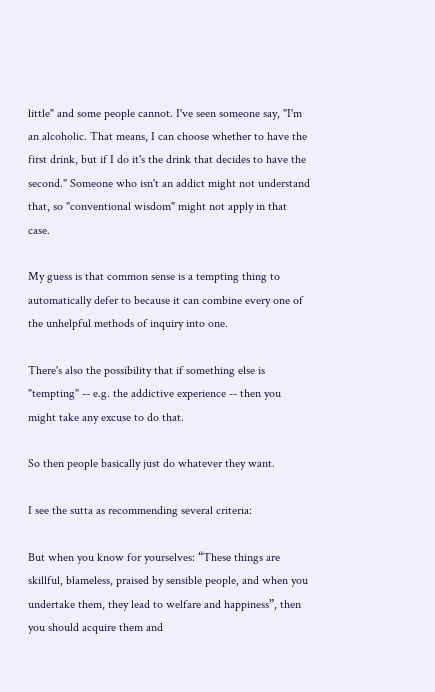little" and some people cannot. I've seen someone say, "I'm an alcoholic. That means, I can choose whether to have the first drink, but if I do it's the drink that decides to have the second." Someone who isn't an addict might not understand that, so "conventional wisdom" might not apply in that case.

My guess is that common sense is a tempting thing to automatically defer to because it can combine every one of the unhelpful methods of inquiry into one.

There's also the possibility that if something else is "tempting" -- e.g. the addictive experience -- then you might take any excuse to do that.

So then people basically just do whatever they want.

I see the sutta as recommending several criteria:

But when you know for yourselves: “These things are skillful, blameless, praised by sensible people, and when you undertake them, they lead to welfare and happiness”, then you should acquire them and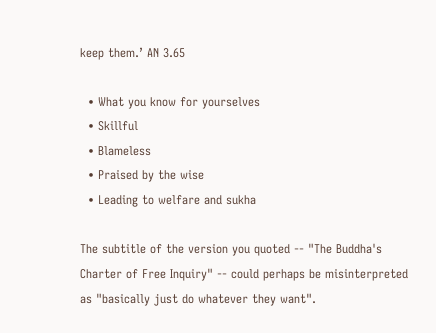keep them.’ AN 3.65

  • What you know for yourselves
  • Skillful
  • Blameless
  • Praised by the wise
  • Leading to welfare and sukha

The subtitle of the version you quoted -- "The Buddha's Charter of Free Inquiry" -- could perhaps be misinterpreted as "basically just do whatever they want".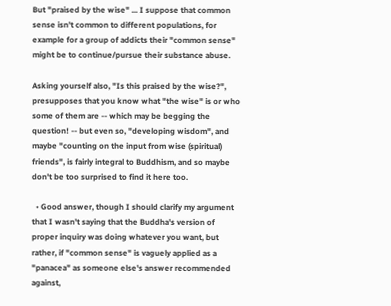But "praised by the wise" ... I suppose that common sense isn't common to different populations, for example for a group of addicts their "common sense" might be to continue/pursue their substance abuse.

Asking yourself also, "Is this praised by the wise?", presupposes that you know what "the wise" is or who some of them are -- which may be begging the question! -- but even so, "developing wisdom", and maybe "counting on the input from wise (spiritual) friends", is fairly integral to Buddhism, and so maybe don't be too surprised to find it here too.

  • Good answer, though I should clarify my argument that I wasn't saying that the Buddha's version of proper inquiry was doing whatever you want, but rather, if "common sense" is vaguely applied as a "panacea" as someone else's answer recommended against,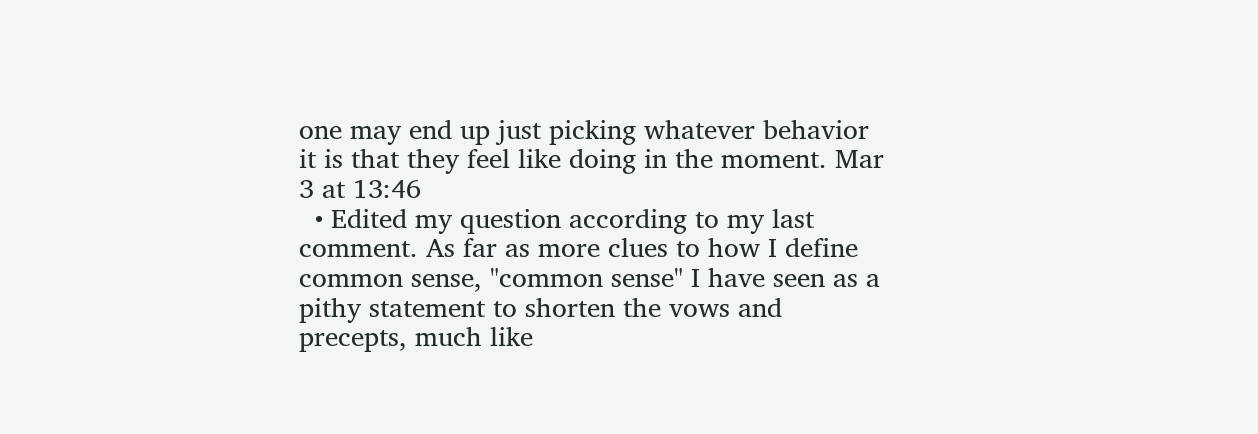one may end up just picking whatever behavior it is that they feel like doing in the moment. Mar 3 at 13:46
  • Edited my question according to my last comment. As far as more clues to how I define common sense, "common sense" I have seen as a pithy statement to shorten the vows and precepts, much like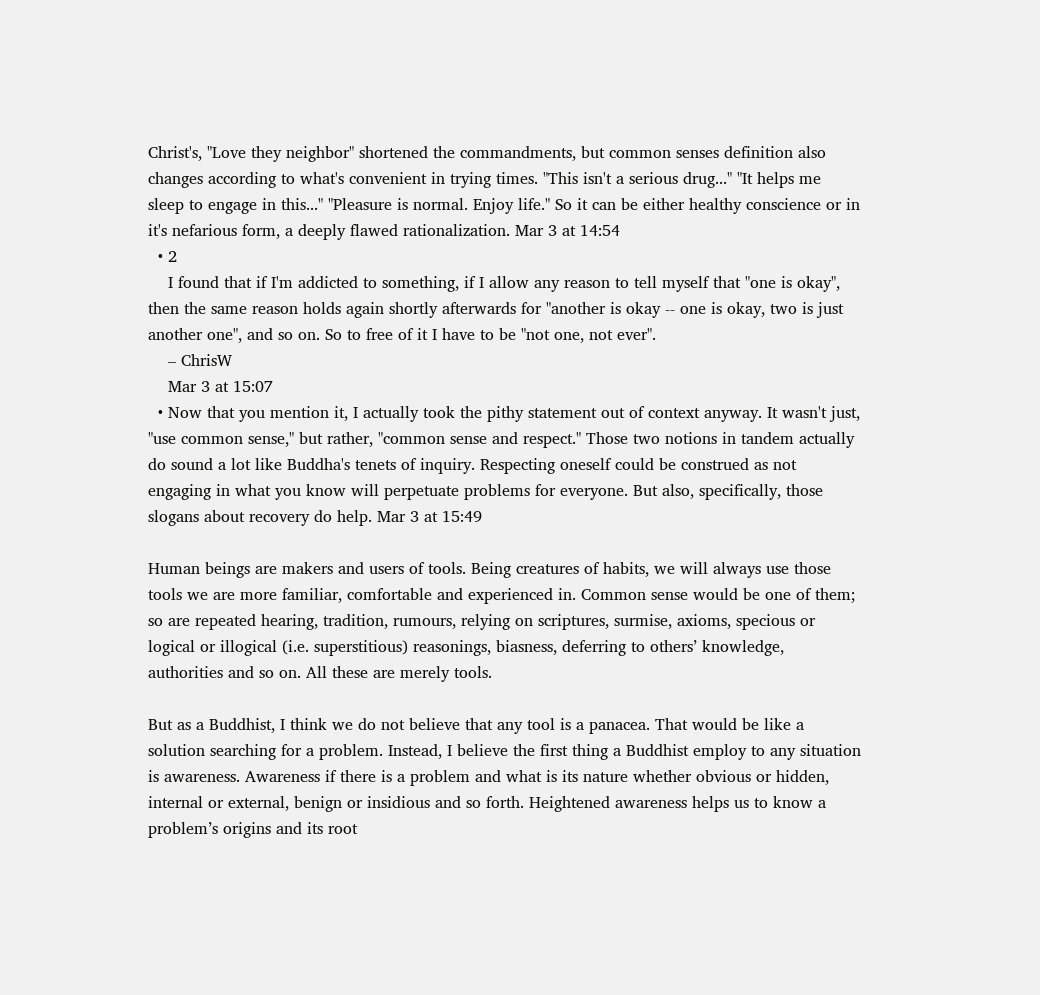Christ's, "Love they neighbor" shortened the commandments, but common senses definition also changes according to what's convenient in trying times. "This isn't a serious drug..." "It helps me sleep to engage in this..." "Pleasure is normal. Enjoy life." So it can be either healthy conscience or in it's nefarious form, a deeply flawed rationalization. Mar 3 at 14:54
  • 2
    I found that if I'm addicted to something, if I allow any reason to tell myself that "one is okay", then the same reason holds again shortly afterwards for "another is okay -- one is okay, two is just another one", and so on. So to free of it I have to be "not one, not ever".
    – ChrisW
    Mar 3 at 15:07
  • Now that you mention it, I actually took the pithy statement out of context anyway. It wasn't just, "use common sense," but rather, "common sense and respect." Those two notions in tandem actually do sound a lot like Buddha's tenets of inquiry. Respecting oneself could be construed as not engaging in what you know will perpetuate problems for everyone. But also, specifically, those slogans about recovery do help. Mar 3 at 15:49

Human beings are makers and users of tools. Being creatures of habits, we will always use those tools we are more familiar, comfortable and experienced in. Common sense would be one of them; so are repeated hearing, tradition, rumours, relying on scriptures, surmise, axioms, specious or logical or illogical (i.e. superstitious) reasonings, biasness, deferring to others’ knowledge, authorities and so on. All these are merely tools.

But as a Buddhist, I think we do not believe that any tool is a panacea. That would be like a solution searching for a problem. Instead, I believe the first thing a Buddhist employ to any situation is awareness. Awareness if there is a problem and what is its nature whether obvious or hidden, internal or external, benign or insidious and so forth. Heightened awareness helps us to know a problem’s origins and its root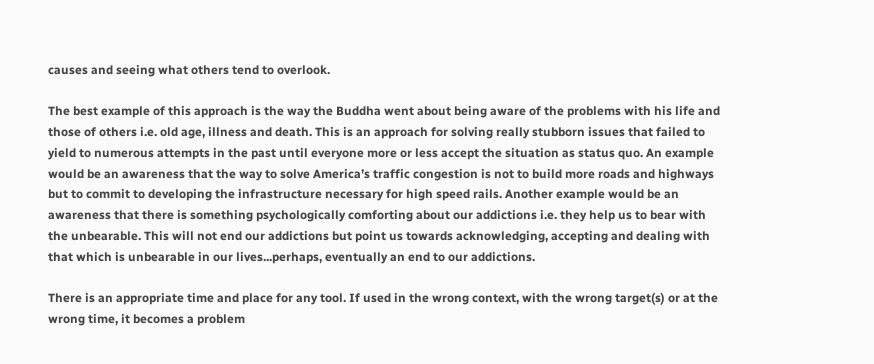causes and seeing what others tend to overlook.

The best example of this approach is the way the Buddha went about being aware of the problems with his life and those of others i.e. old age, illness and death. This is an approach for solving really stubborn issues that failed to yield to numerous attempts in the past until everyone more or less accept the situation as status quo. An example would be an awareness that the way to solve America’s traffic congestion is not to build more roads and highways but to commit to developing the infrastructure necessary for high speed rails. Another example would be an awareness that there is something psychologically comforting about our addictions i.e. they help us to bear with the unbearable. This will not end our addictions but point us towards acknowledging, accepting and dealing with that which is unbearable in our lives...perhaps, eventually an end to our addictions.

There is an appropriate time and place for any tool. If used in the wrong context, with the wrong target(s) or at the wrong time, it becomes a problem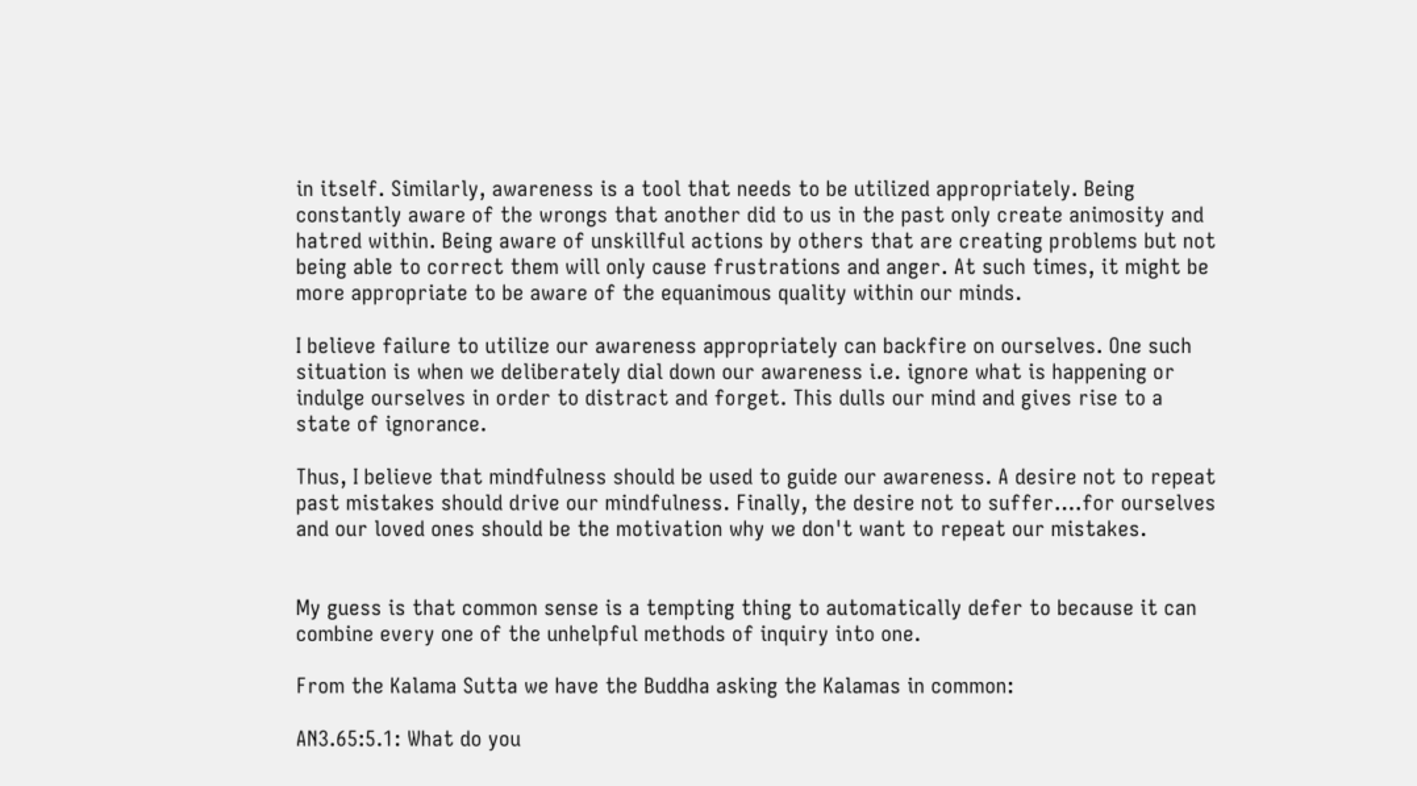in itself. Similarly, awareness is a tool that needs to be utilized appropriately. Being constantly aware of the wrongs that another did to us in the past only create animosity and hatred within. Being aware of unskillful actions by others that are creating problems but not being able to correct them will only cause frustrations and anger. At such times, it might be more appropriate to be aware of the equanimous quality within our minds.

I believe failure to utilize our awareness appropriately can backfire on ourselves. One such situation is when we deliberately dial down our awareness i.e. ignore what is happening or indulge ourselves in order to distract and forget. This dulls our mind and gives rise to a state of ignorance.

Thus, I believe that mindfulness should be used to guide our awareness. A desire not to repeat past mistakes should drive our mindfulness. Finally, the desire not to suffer....for ourselves and our loved ones should be the motivation why we don't want to repeat our mistakes.


My guess is that common sense is a tempting thing to automatically defer to because it can combine every one of the unhelpful methods of inquiry into one.

From the Kalama Sutta we have the Buddha asking the Kalamas in common:

AN3.65:5.1: What do you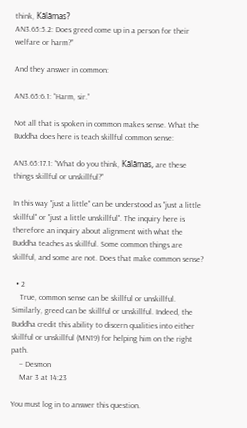think, Kālāmas?
AN3.65:5.2: Does greed come up in a person for their welfare or harm?”

And they answer in common:

AN3.65:6.1: “Harm, sir.”

Not all that is spoken in common makes sense. What the Buddha does here is teach skillful common sense:

AN3.65:17.1: “What do you think, Kālāmas, are these things skillful or unskillful?”

In this way "just a little" can be understood as "just a little skillful" or "just a little unskillful". The inquiry here is therefore an inquiry about alignment with what the Buddha teaches as skillful. Some common things are skillful, and some are not. Does that make common sense?

  • 2
    True, common sense can be skillful or unskillful. Similarly, greed can be skillful or unskillful. Indeed, the Buddha credit this ability to discern qualities into either skillful or unskillful (MN19) for helping him on the right path.
    – Desmon
    Mar 3 at 14:23

You must log in to answer this question.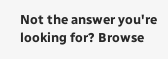Not the answer you're looking for? Browse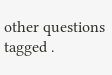other questions tagged .